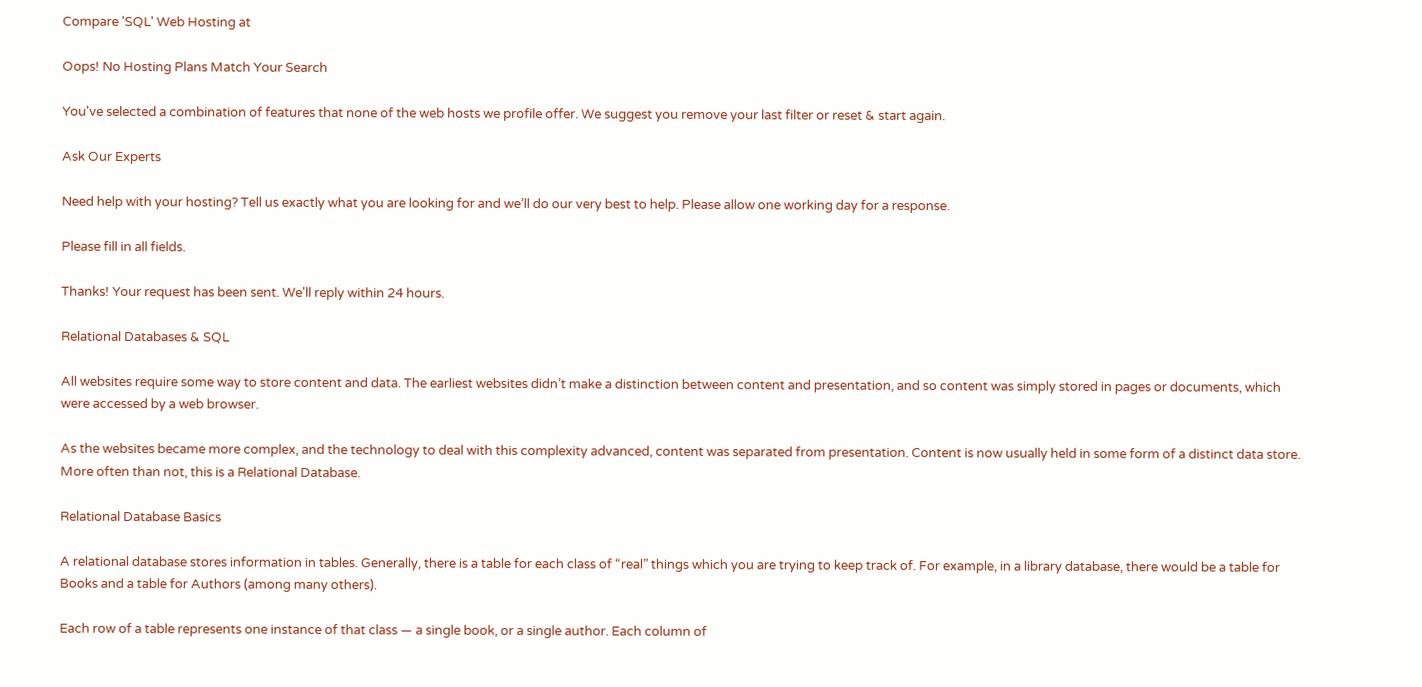Compare 'SQL' Web Hosting at

Oops! No Hosting Plans Match Your Search

You've selected a combination of features that none of the web hosts we profile offer. We suggest you remove your last filter or reset & start again.

Ask Our Experts

Need help with your hosting? Tell us exactly what you are looking for and we’ll do our very best to help. Please allow one working day for a response.

Please fill in all fields.

Thanks! Your request has been sent. We'll reply within 24 hours.

Relational Databases & SQL

All websites require some way to store content and data. The earliest websites didn’t make a distinction between content and presentation, and so content was simply stored in pages or documents, which were accessed by a web browser.

As the websites became more complex, and the technology to deal with this complexity advanced, content was separated from presentation. Content is now usually held in some form of a distinct data store. More often than not, this is a Relational Database.

Relational Database Basics

A relational database stores information in tables. Generally, there is a table for each class of “real” things which you are trying to keep track of. For example, in a library database, there would be a table for Books and a table for Authors (among many others).

Each row of a table represents one instance of that class — a single book, or a single author. Each column of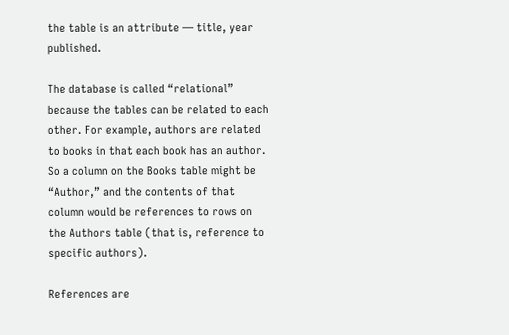the table is an attribute — title, year published.

The database is called “relational” because the tables can be related to each other. For example, authors are related to books in that each book has an author. So a column on the Books table might be “Author,” and the contents of that column would be references to rows on the Authors table (that is, reference to specific authors).

References are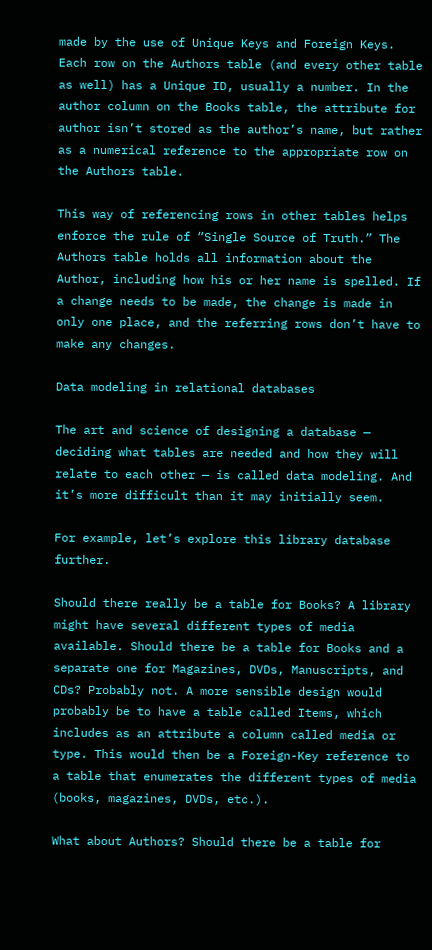made by the use of Unique Keys and Foreign Keys. Each row on the Authors table (and every other table as well) has a Unique ID, usually a number. In the author column on the Books table, the attribute for author isn’t stored as the author’s name, but rather as a numerical reference to the appropriate row on the Authors table.

This way of referencing rows in other tables helps enforce the rule of “Single Source of Truth.” The Authors table holds all information about the Author, including how his or her name is spelled. If a change needs to be made, the change is made in only one place, and the referring rows don’t have to make any changes.

Data modeling in relational databases

The art and science of designing a database — deciding what tables are needed and how they will relate to each other — is called data modeling. And it’s more difficult than it may initially seem.

For example, let’s explore this library database further.

Should there really be a table for Books? A library might have several different types of media available. Should there be a table for Books and a separate one for Magazines, DVDs, Manuscripts, and CDs? Probably not. A more sensible design would probably be to have a table called Items, which includes as an attribute a column called media or type. This would then be a Foreign-Key reference to a table that enumerates the different types of media (books, magazines, DVDs, etc.).

What about Authors? Should there be a table for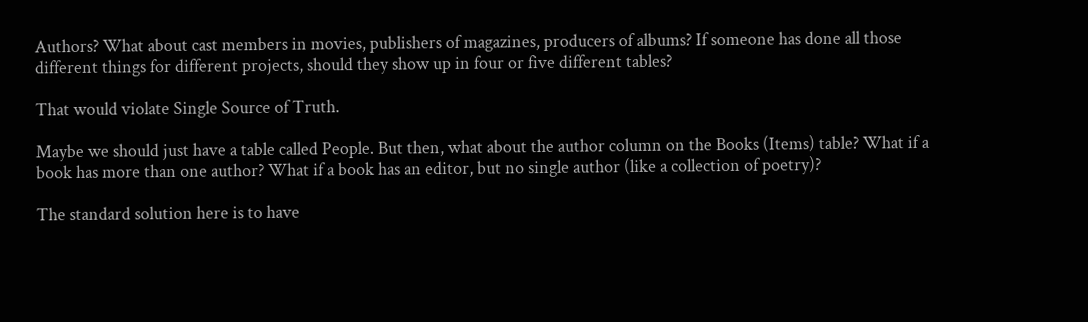Authors? What about cast members in movies, publishers of magazines, producers of albums? If someone has done all those different things for different projects, should they show up in four or five different tables?

That would violate Single Source of Truth.

Maybe we should just have a table called People. But then, what about the author column on the Books (Items) table? What if a book has more than one author? What if a book has an editor, but no single author (like a collection of poetry)?

The standard solution here is to have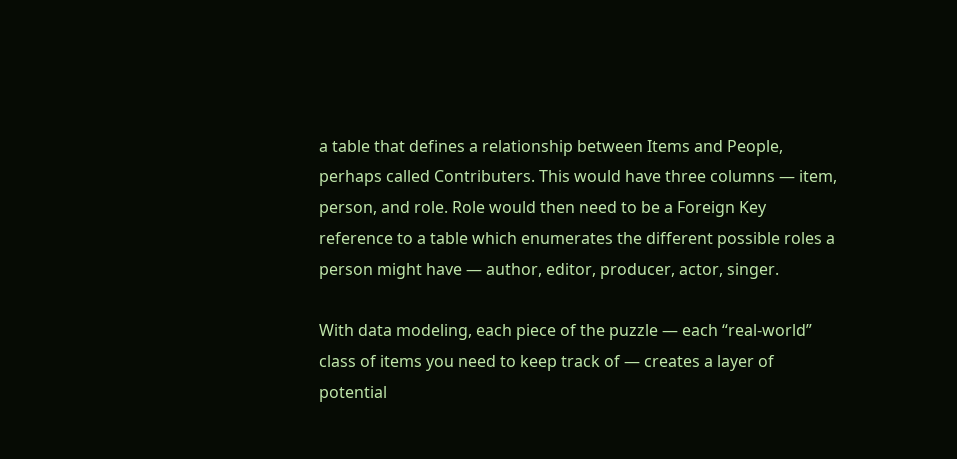a table that defines a relationship between Items and People, perhaps called Contributers. This would have three columns — item, person, and role. Role would then need to be a Foreign Key reference to a table which enumerates the different possible roles a person might have — author, editor, producer, actor, singer.

With data modeling, each piece of the puzzle — each “real-world” class of items you need to keep track of — creates a layer of potential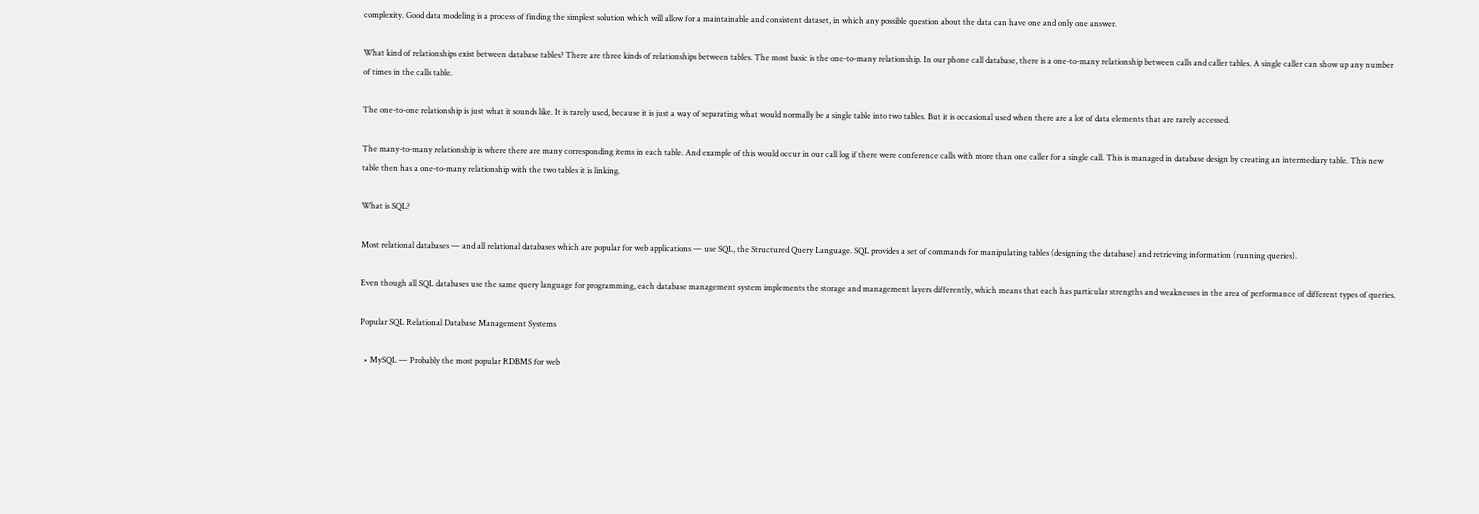complexity. Good data modeling is a process of finding the simplest solution which will allow for a maintainable and consistent dataset, in which any possible question about the data can have one and only one answer.

What kind of relationships exist between database tables? There are three kinds of relationships between tables. The most basic is the one-to-many relationship. In our phone call database, there is a one-to-many relationship between calls and caller tables. A single caller can show up any number of times in the calls table.

The one-to-one relationship is just what it sounds like. It is rarely used, because it is just a way of separating what would normally be a single table into two tables. But it is occasional used when there are a lot of data elements that are rarely accessed.

The many-to-many relationship is where there are many corresponding items in each table. And example of this would occur in our call log if there were conference calls with more than one caller for a single call. This is managed in database design by creating an intermediary table. This new table then has a one-to-many relationship with the two tables it is linking.

What is SQL?

Most relational databases — and all relational databases which are popular for web applications — use SQL, the Structured Query Language. SQL provides a set of commands for manipulating tables (designing the database) and retrieving information (running queries).

Even though all SQL databases use the same query language for programming, each database management system implements the storage and management layers differently, which means that each has particular strengths and weaknesses in the area of performance of different types of queries.

Popular SQL Relational Database Management Systems

  • MySQL — Probably the most popular RDBMS for web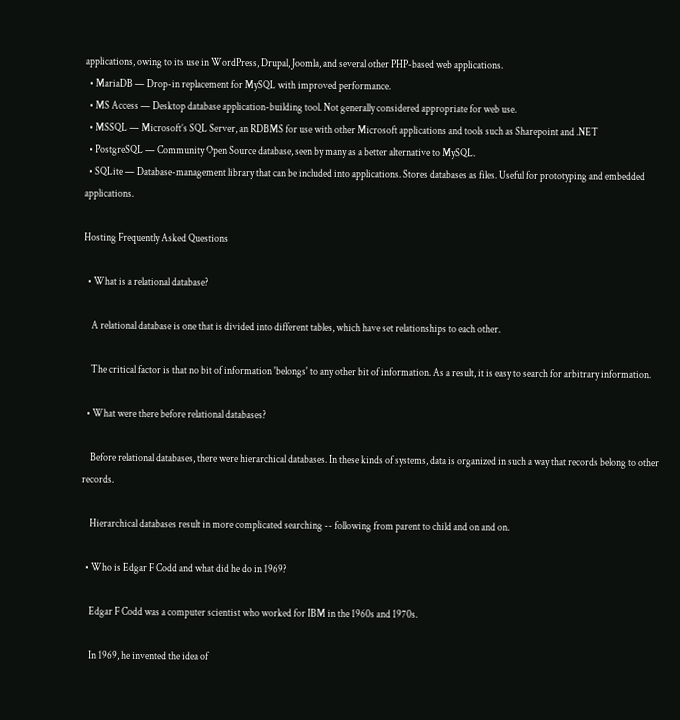applications, owing to its use in WordPress, Drupal, Joomla, and several other PHP-based web applications.
  • MariaDB — Drop-in replacement for MySQL with improved performance.
  • MS Access — Desktop database application-building tool. Not generally considered appropriate for web use.
  • MSSQL — Microsoft’s SQL Server, an RDBMS for use with other Microsoft applications and tools such as Sharepoint and .NET
  • PostgreSQL — Community Open Source database, seen by many as a better alternative to MySQL.
  • SQLite — Database-management library that can be included into applications. Stores databases as files. Useful for prototyping and embedded applications.

Hosting Frequently Asked Questions

  • What is a relational database?

    A relational database is one that is divided into different tables, which have set relationships to each other.

    The critical factor is that no bit of information 'belongs' to any other bit of information. As a result, it is easy to search for arbitrary information.

  • What were there before relational databases?

    Before relational databases, there were hierarchical databases. In these kinds of systems, data is organized in such a way that records belong to other records.

    Hierarchical databases result in more complicated searching -- following from parent to child and on and on.

  • Who is Edgar F Codd and what did he do in 1969?

    Edgar F Codd was a computer scientist who worked for IBM in the 1960s and 1970s.

    In 1969, he invented the idea of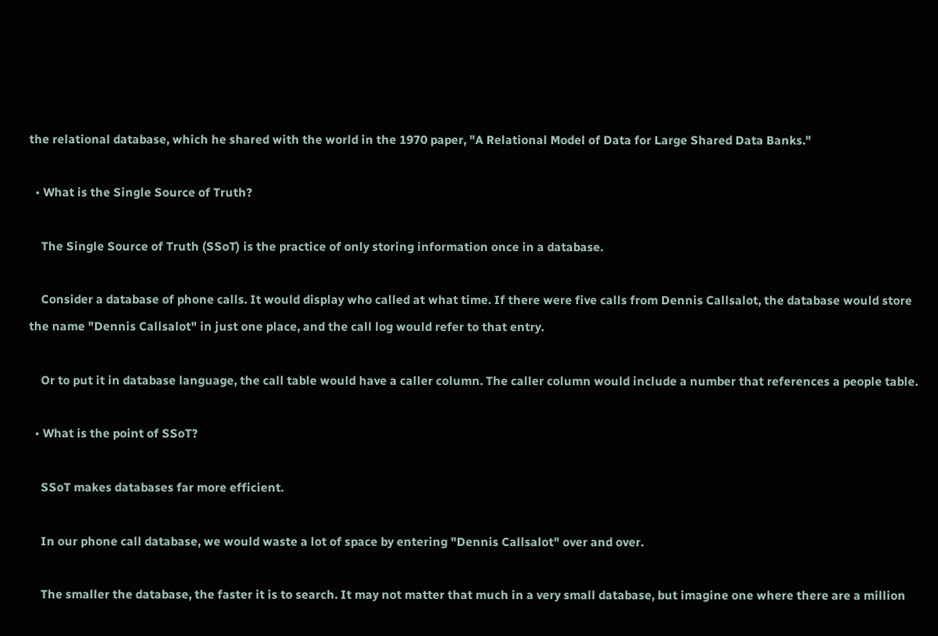the relational database, which he shared with the world in the 1970 paper, "A Relational Model of Data for Large Shared Data Banks."

  • What is the Single Source of Truth?

    The Single Source of Truth (SSoT) is the practice of only storing information once in a database.

    Consider a database of phone calls. It would display who called at what time. If there were five calls from Dennis Callsalot, the database would store the name "Dennis Callsalot" in just one place, and the call log would refer to that entry.

    Or to put it in database language, the call table would have a caller column. The caller column would include a number that references a people table.

  • What is the point of SSoT?

    SSoT makes databases far more efficient.

    In our phone call database, we would waste a lot of space by entering "Dennis Callsalot" over and over.

    The smaller the database, the faster it is to search. It may not matter that much in a very small database, but imagine one where there are a million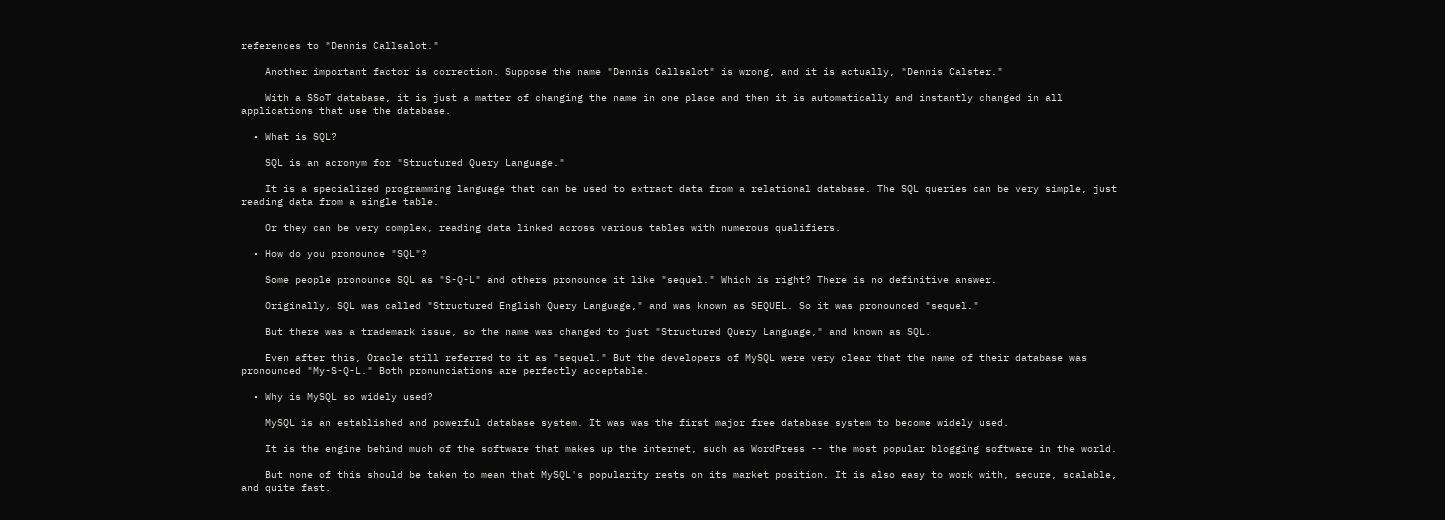references to "Dennis Callsalot."

    Another important factor is correction. Suppose the name "Dennis Callsalot" is wrong, and it is actually, "Dennis Calster."

    With a SSoT database, it is just a matter of changing the name in one place and then it is automatically and instantly changed in all applications that use the database.

  • What is SQL?

    SQL is an acronym for "Structured Query Language."

    It is a specialized programming language that can be used to extract data from a relational database. The SQL queries can be very simple, just reading data from a single table.

    Or they can be very complex, reading data linked across various tables with numerous qualifiers.

  • How do you pronounce "SQL"?

    Some people pronounce SQL as "S-Q-L" and others pronounce it like "sequel." Which is right? There is no definitive answer.

    Originally, SQL was called "Structured English Query Language," and was known as SEQUEL. So it was pronounced "sequel."

    But there was a trademark issue, so the name was changed to just "Structured Query Language," and known as SQL.

    Even after this, Oracle still referred to it as "sequel." But the developers of MySQL were very clear that the name of their database was pronounced "My-S-Q-L." Both pronunciations are perfectly acceptable.

  • Why is MySQL so widely used?

    MySQL is an established and powerful database system. It was was the first major free database system to become widely used.

    It is the engine behind much of the software that makes up the internet, such as WordPress -- the most popular blogging software in the world.

    But none of this should be taken to mean that MySQL's popularity rests on its market position. It is also easy to work with, secure, scalable, and quite fast.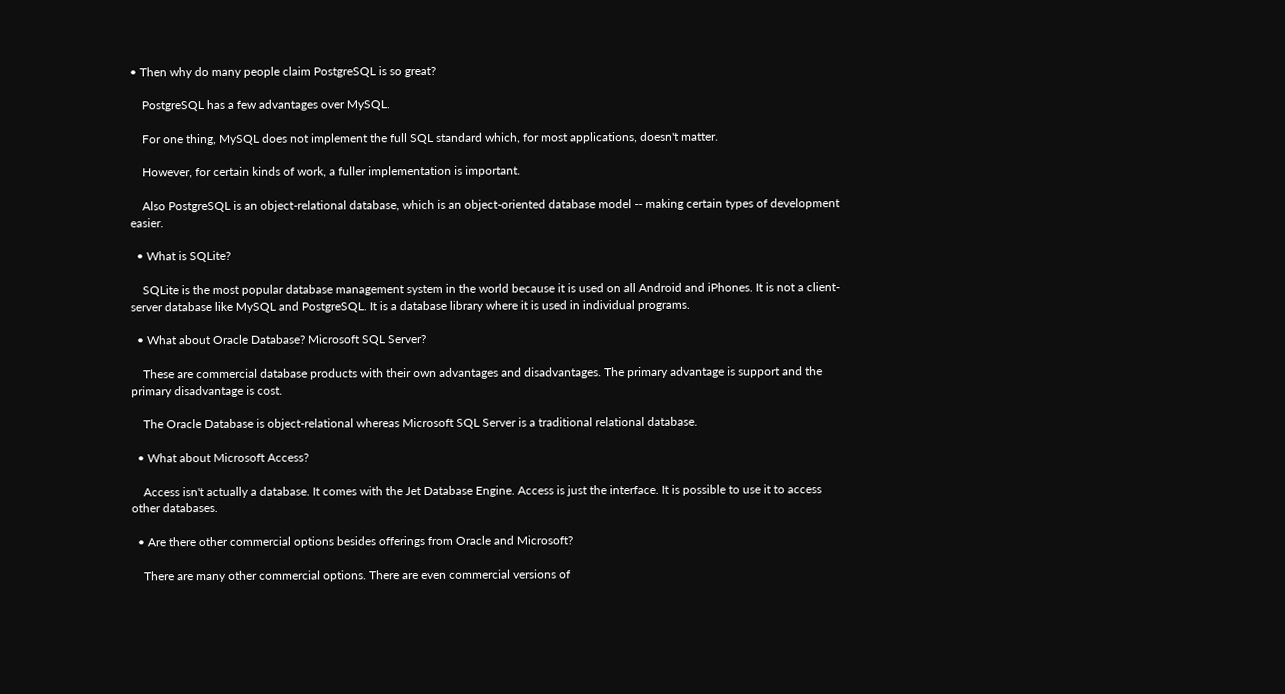• Then why do many people claim PostgreSQL is so great?

    PostgreSQL has a few advantages over MySQL.

    For one thing, MySQL does not implement the full SQL standard which, for most applications, doesn't matter.

    However, for certain kinds of work, a fuller implementation is important.

    Also PostgreSQL is an object-relational database, which is an object-oriented database model -- making certain types of development easier.

  • What is SQLite?

    SQLite is the most popular database management system in the world because it is used on all Android and iPhones. It is not a client-server database like MySQL and PostgreSQL. It is a database library where it is used in individual programs.

  • What about Oracle Database? Microsoft SQL Server?

    These are commercial database products with their own advantages and disadvantages. The primary advantage is support and the primary disadvantage is cost.

    The Oracle Database is object-relational whereas Microsoft SQL Server is a traditional relational database.

  • What about Microsoft Access?

    Access isn't actually a database. It comes with the Jet Database Engine. Access is just the interface. It is possible to use it to access other databases.

  • Are there other commercial options besides offerings from Oracle and Microsoft?

    There are many other commercial options. There are even commercial versions of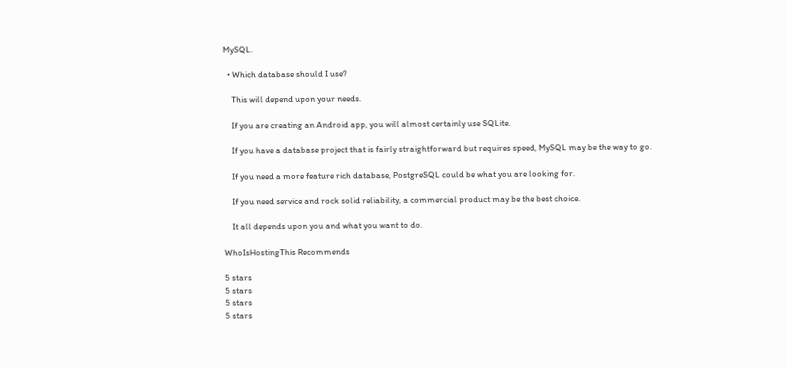MySQL.

  • Which database should I use?

    This will depend upon your needs.

    If you are creating an Android app, you will almost certainly use SQLite.

    If you have a database project that is fairly straightforward but requires speed, MySQL may be the way to go.

    If you need a more feature rich database, PostgreSQL could be what you are looking for.

    If you need service and rock solid reliability, a commercial product may be the best choice.

    It all depends upon you and what you want to do.

WhoIsHostingThis Recommends

5 stars
5 stars
5 stars
5 stars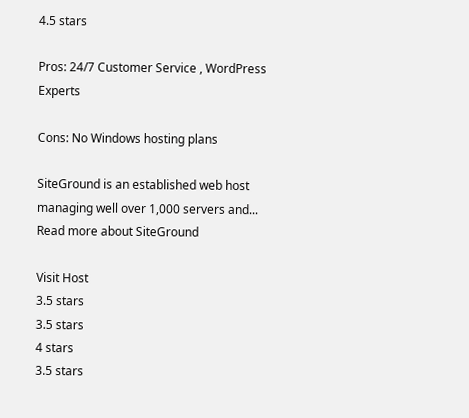4.5 stars

Pros: 24/7 Customer Service , WordPress Experts

Cons: No Windows hosting plans

SiteGround is an established web host managing well over 1,000 servers and... Read more about SiteGround

Visit Host
3.5 stars
3.5 stars
4 stars
3.5 stars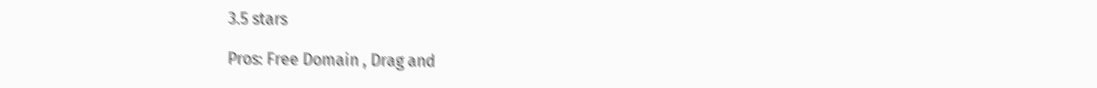3.5 stars

Pros: Free Domain , Drag and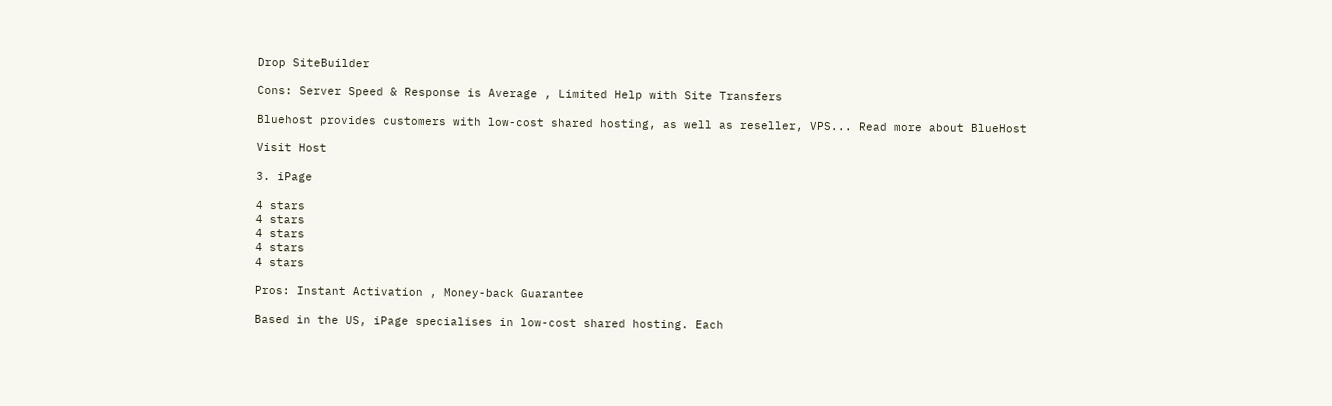Drop SiteBuilder

Cons: Server Speed & Response is Average , Limited Help with Site Transfers

Bluehost provides customers with low-cost shared hosting, as well as reseller, VPS... Read more about BlueHost

Visit Host

3. iPage

4 stars
4 stars
4 stars
4 stars
4 stars

Pros: Instant Activation , Money-back Guarantee

Based in the US, iPage specialises in low-cost shared hosting. Each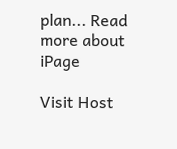plan... Read more about iPage

Visit Host